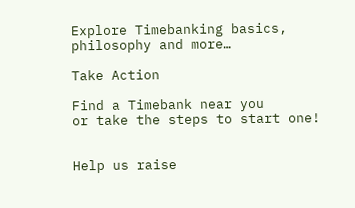Explore Timebanking basics,  philosophy and more…

Take Action

Find a Timebank near you
or take the steps to start one!


Help us raise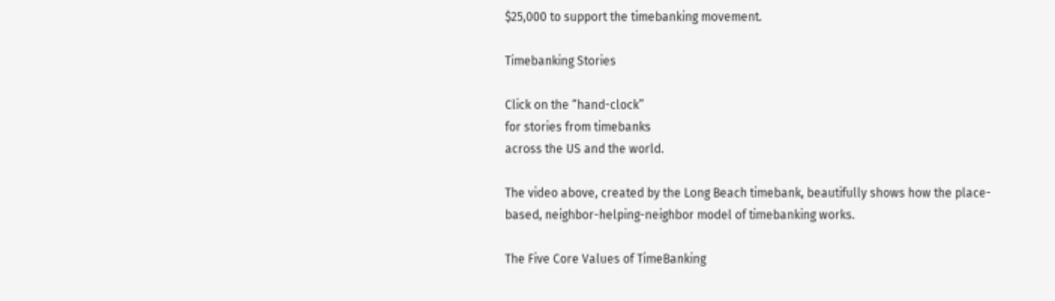$25,000 to support the timebanking movement.

Timebanking Stories

Click on the “hand-clock”
for stories from timebanks
across the US and the world.

The video above, created by the Long Beach timebank, beautifully shows how the place-based, neighbor-helping-neighbor model of timebanking works.

The Five Core Values of TimeBanking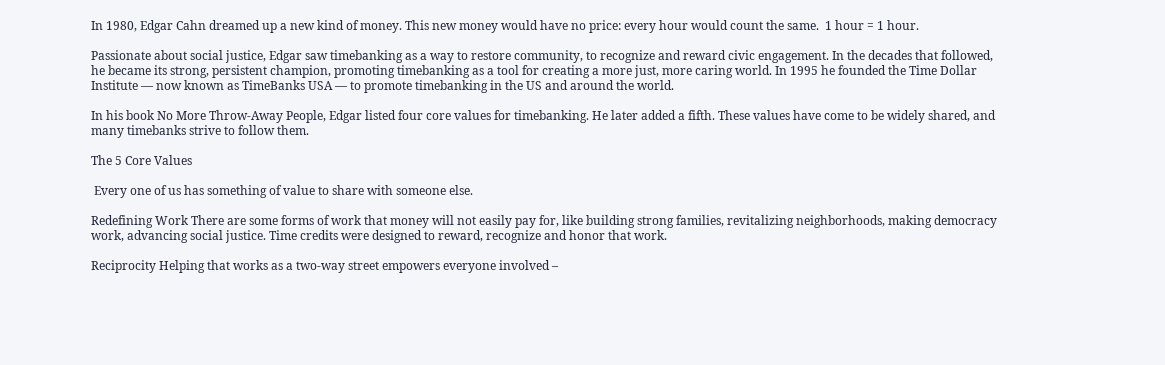In 1980, Edgar Cahn dreamed up a new kind of money. This new money would have no price: every hour would count the same.  1 hour = 1 hour.

Passionate about social justice, Edgar saw timebanking as a way to restore community, to recognize and reward civic engagement. In the decades that followed, he became its strong, persistent champion, promoting timebanking as a tool for creating a more just, more caring world. In 1995 he founded the Time Dollar Institute — now known as TimeBanks USA — to promote timebanking in the US and around the world.

In his book No More Throw-Away People, Edgar listed four core values for timebanking. He later added a fifth. These values have come to be widely shared, and many timebanks strive to follow them.

The 5 Core Values

 Every one of us has something of value to share with someone else.

Redefining Work There are some forms of work that money will not easily pay for, like building strong families, revitalizing neighborhoods, making democracy work, advancing social justice. Time credits were designed to reward, recognize and honor that work.

Reciprocity Helping that works as a two-way street empowers everyone involved –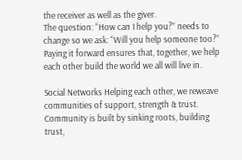the receiver as well as the giver.
The question: “How can I help you?” needs to change so we ask: “Will you help someone too?”  Paying it forward ensures that, together, we help each other build the world we all will live in.

Social Networks Helping each other, we reweave communities of support, strength & trust. Community is built by sinking roots, building trust,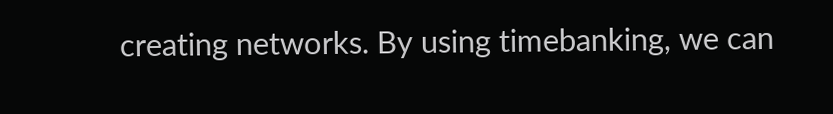creating networks. By using timebanking, we can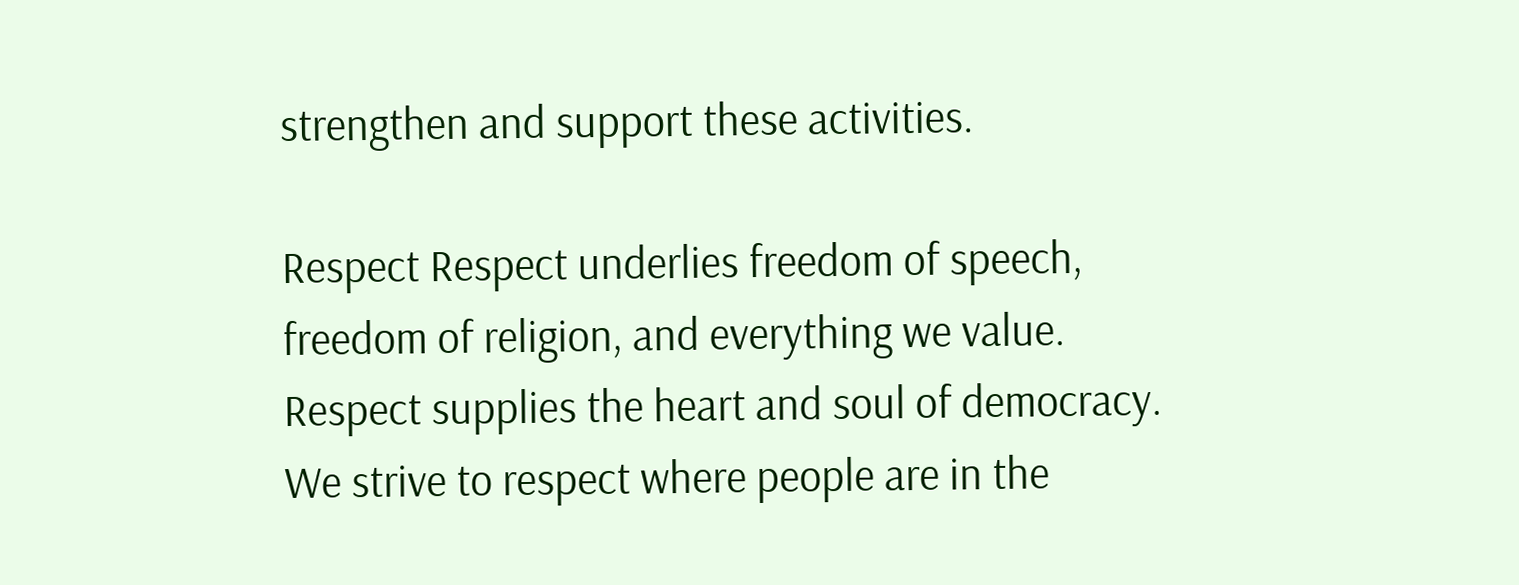strengthen and support these activities.

Respect Respect underlies freedom of speech, freedom of religion, and everything we value. Respect supplies the heart and soul of democracy. We strive to respect where people are in the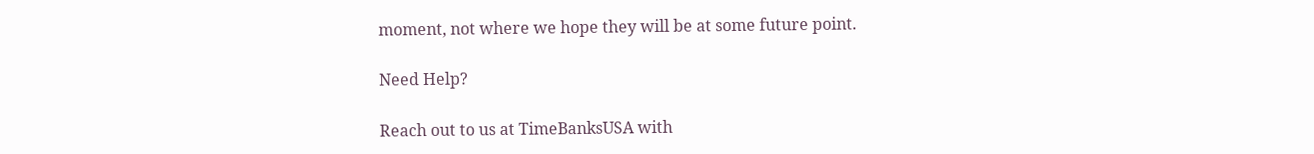moment, not where we hope they will be at some future point.

Need Help?

Reach out to us at TimeBanksUSA with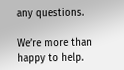any questions.

We’re more than happy to help.